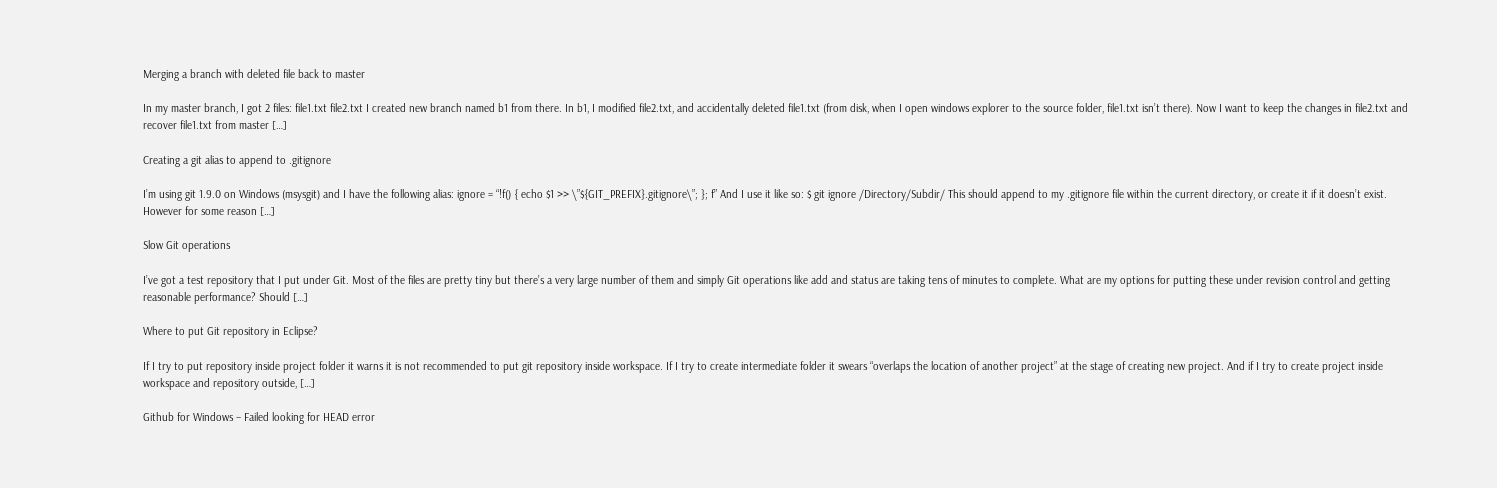Merging a branch with deleted file back to master

In my master branch, I got 2 files: file1.txt file2.txt I created new branch named b1 from there. In b1, I modified file2.txt, and accidentally deleted file1.txt (from disk, when I open windows explorer to the source folder, file1.txt isn’t there). Now I want to keep the changes in file2.txt and recover file1.txt from master […]

Creating a git alias to append to .gitignore

I’m using git 1.9.0 on Windows (msysgit) and I have the following alias: ignore = “!f() { echo $1 >> \”${GIT_PREFIX}.gitignore\”; }; f” And I use it like so: $ git ignore /Directory/Subdir/ This should append to my .gitignore file within the current directory, or create it if it doesn’t exist. However for some reason […]

Slow Git operations

I’ve got a test repository that I put under Git. Most of the files are pretty tiny but there’s a very large number of them and simply Git operations like add and status are taking tens of minutes to complete. What are my options for putting these under revision control and getting reasonable performance? Should […]

Where to put Git repository in Eclipse?

If I try to put repository inside project folder it warns it is not recommended to put git repository inside workspace. If I try to create intermediate folder it swears “overlaps the location of another project” at the stage of creating new project. And if I try to create project inside workspace and repository outside, […]

Github for Windows – Failed looking for HEAD error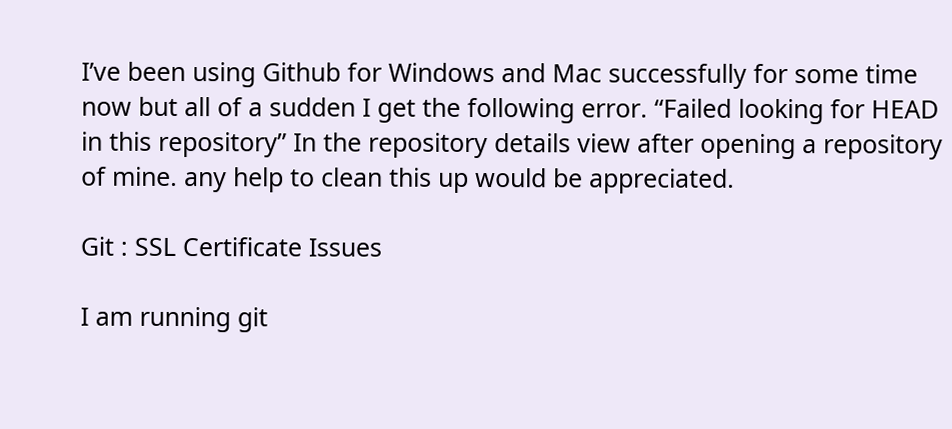I’ve been using Github for Windows and Mac successfully for some time now but all of a sudden I get the following error. “Failed looking for HEAD in this repository” In the repository details view after opening a repository of mine. any help to clean this up would be appreciated.

Git : SSL Certificate Issues

I am running git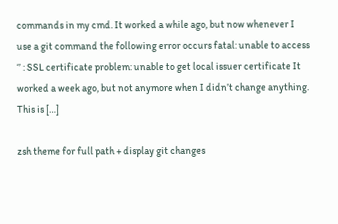commands in my cmd. It worked a while ago, but now whenever I use a git command the following error occurs fatal: unable to access ‘’ : SSL certificate problem: unable to get local issuer certificate It worked a week ago, but not anymore when I didn’t change anything. This is […]

zsh theme for full path + display git changes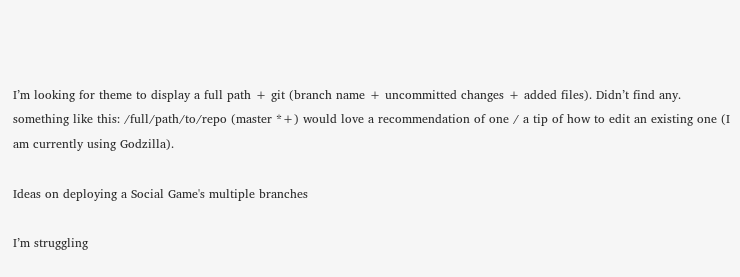I’m looking for theme to display a full path + git (branch name + uncommitted changes + added files). Didn’t find any. something like this: /full/path/to/repo (master *+) would love a recommendation of one / a tip of how to edit an existing one (I am currently using Godzilla).

Ideas on deploying a Social Game's multiple branches

I’m struggling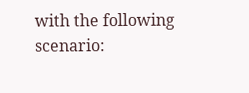with the following scenario: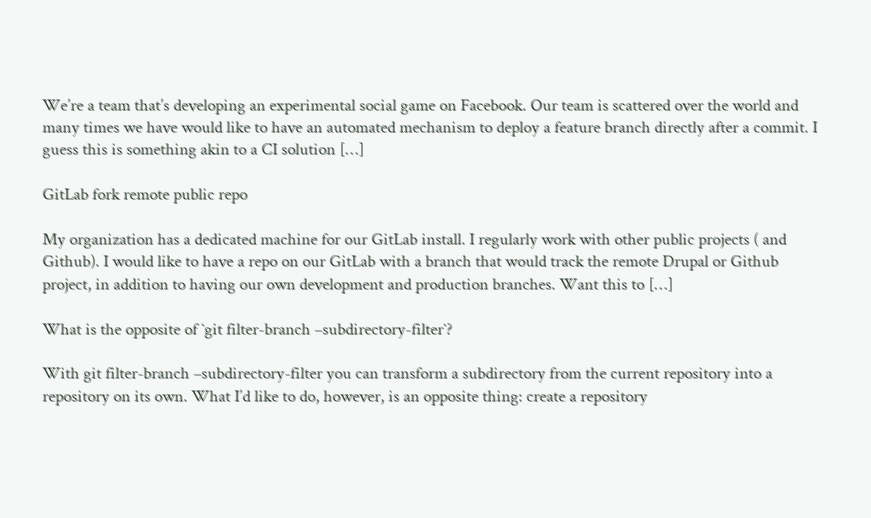We’re a team that’s developing an experimental social game on Facebook. Our team is scattered over the world and many times we have would like to have an automated mechanism to deploy a feature branch directly after a commit. I guess this is something akin to a CI solution […]

GitLab fork remote public repo

My organization has a dedicated machine for our GitLab install. I regularly work with other public projects ( and Github). I would like to have a repo on our GitLab with a branch that would track the remote Drupal or Github project, in addition to having our own development and production branches. Want this to […]

What is the opposite of `git filter-branch –subdirectory-filter`?

With git filter-branch –subdirectory-filter you can transform a subdirectory from the current repository into a repository on its own. What I’d like to do, however, is an opposite thing: create a repository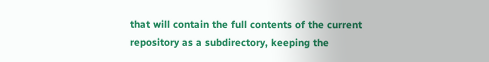that will contain the full contents of the current repository as a subdirectory, keeping the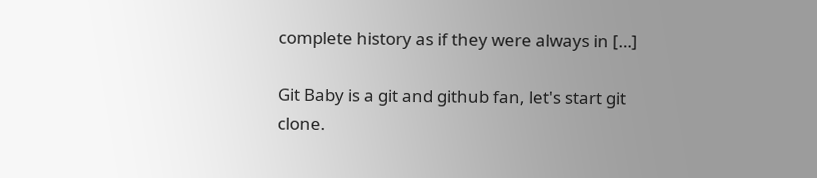complete history as if they were always in […]

Git Baby is a git and github fan, let's start git clone.